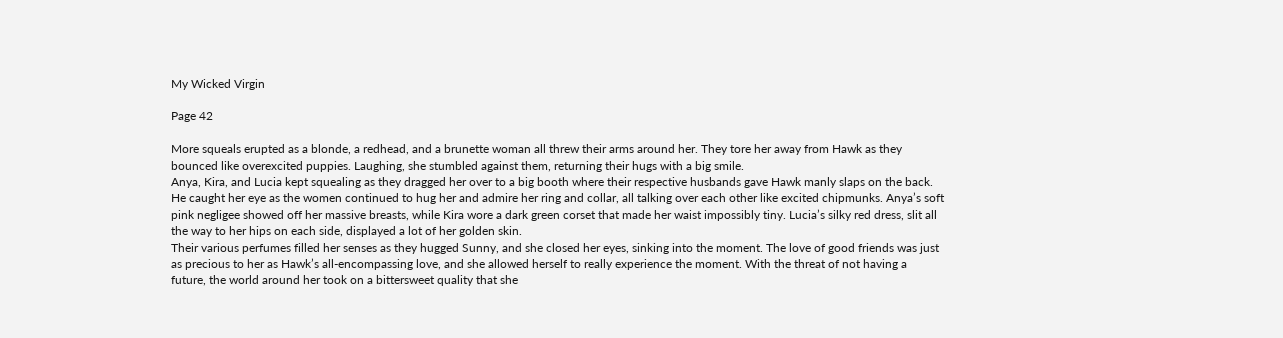My Wicked Virgin

Page 42

More squeals erupted as a blonde, a redhead, and a brunette woman all threw their arms around her. They tore her away from Hawk as they bounced like overexcited puppies. Laughing, she stumbled against them, returning their hugs with a big smile.
Anya, Kira, and Lucia kept squealing as they dragged her over to a big booth where their respective husbands gave Hawk manly slaps on the back. He caught her eye as the women continued to hug her and admire her ring and collar, all talking over each other like excited chipmunks. Anya’s soft pink negligee showed off her massive breasts, while Kira wore a dark green corset that made her waist impossibly tiny. Lucia’s silky red dress, slit all the way to her hips on each side, displayed a lot of her golden skin.
Their various perfumes filled her senses as they hugged Sunny, and she closed her eyes, sinking into the moment. The love of good friends was just as precious to her as Hawk’s all-encompassing love, and she allowed herself to really experience the moment. With the threat of not having a future, the world around her took on a bittersweet quality that she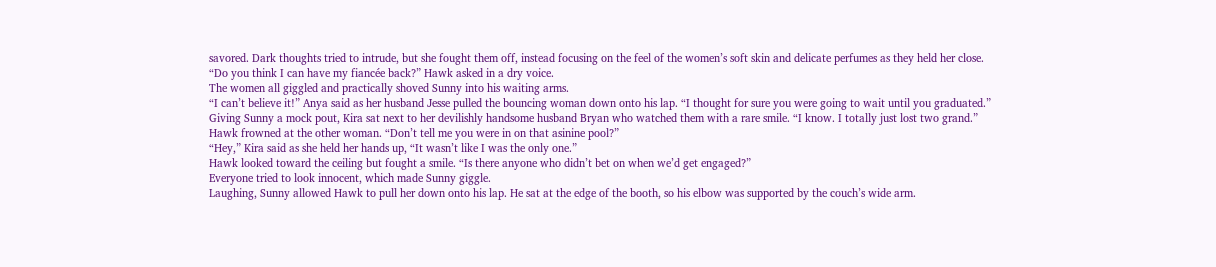savored. Dark thoughts tried to intrude, but she fought them off, instead focusing on the feel of the women’s soft skin and delicate perfumes as they held her close.
“Do you think I can have my fiancée back?” Hawk asked in a dry voice.
The women all giggled and practically shoved Sunny into his waiting arms.
“I can’t believe it!” Anya said as her husband Jesse pulled the bouncing woman down onto his lap. “I thought for sure you were going to wait until you graduated.”
Giving Sunny a mock pout, Kira sat next to her devilishly handsome husband Bryan who watched them with a rare smile. “I know. I totally just lost two grand.”
Hawk frowned at the other woman. “Don’t tell me you were in on that asinine pool?”
“Hey,” Kira said as she held her hands up, “It wasn’t like I was the only one.”
Hawk looked toward the ceiling but fought a smile. “Is there anyone who didn’t bet on when we’d get engaged?”
Everyone tried to look innocent, which made Sunny giggle.
Laughing, Sunny allowed Hawk to pull her down onto his lap. He sat at the edge of the booth, so his elbow was supported by the couch’s wide arm.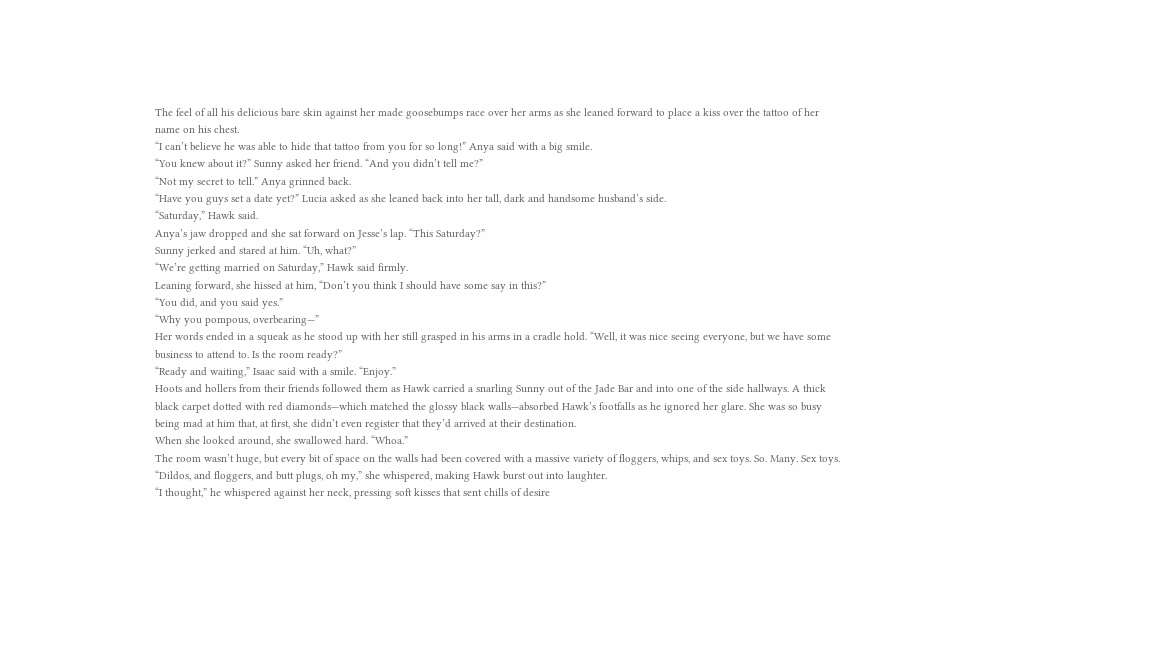The feel of all his delicious bare skin against her made goosebumps race over her arms as she leaned forward to place a kiss over the tattoo of her name on his chest.
“I can’t believe he was able to hide that tattoo from you for so long!” Anya said with a big smile.
“You knew about it?” Sunny asked her friend. “And you didn’t tell me?”
“Not my secret to tell.” Anya grinned back.
“Have you guys set a date yet?” Lucia asked as she leaned back into her tall, dark and handsome husband’s side.
“Saturday,” Hawk said.
Anya’s jaw dropped and she sat forward on Jesse’s lap. “This Saturday?”
Sunny jerked and stared at him. “Uh, what?”
“We’re getting married on Saturday,” Hawk said firmly.
Leaning forward, she hissed at him, “Don’t you think I should have some say in this?”
“You did, and you said yes.”
“Why you pompous, overbearing—”
Her words ended in a squeak as he stood up with her still grasped in his arms in a cradle hold. “Well, it was nice seeing everyone, but we have some business to attend to. Is the room ready?”
“Ready and waiting,” Isaac said with a smile. “Enjoy.”
Hoots and hollers from their friends followed them as Hawk carried a snarling Sunny out of the Jade Bar and into one of the side hallways. A thick black carpet dotted with red diamonds—which matched the glossy black walls—absorbed Hawk’s footfalls as he ignored her glare. She was so busy being mad at him that, at first, she didn’t even register that they’d arrived at their destination.
When she looked around, she swallowed hard. “Whoa.”
The room wasn’t huge, but every bit of space on the walls had been covered with a massive variety of floggers, whips, and sex toys. So. Many. Sex toys.
“Dildos, and floggers, and butt plugs, oh my,” she whispered, making Hawk burst out into laughter.
“I thought,” he whispered against her neck, pressing soft kisses that sent chills of desire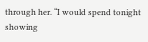through her. “I would spend tonight showing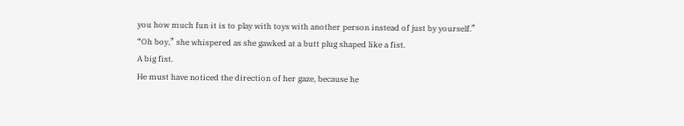you how much fun it is to play with toys with another person instead of just by yourself.”
“Oh boy,” she whispered as she gawked at a butt plug shaped like a fist.
A big fist.
He must have noticed the direction of her gaze, because he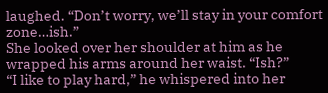laughed. “Don’t worry, we’ll stay in your comfort zone…ish.”
She looked over her shoulder at him as he wrapped his arms around her waist. “Ish?”
“I like to play hard,” he whispered into her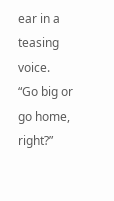ear in a teasing voice.
“Go big or go home, right?”